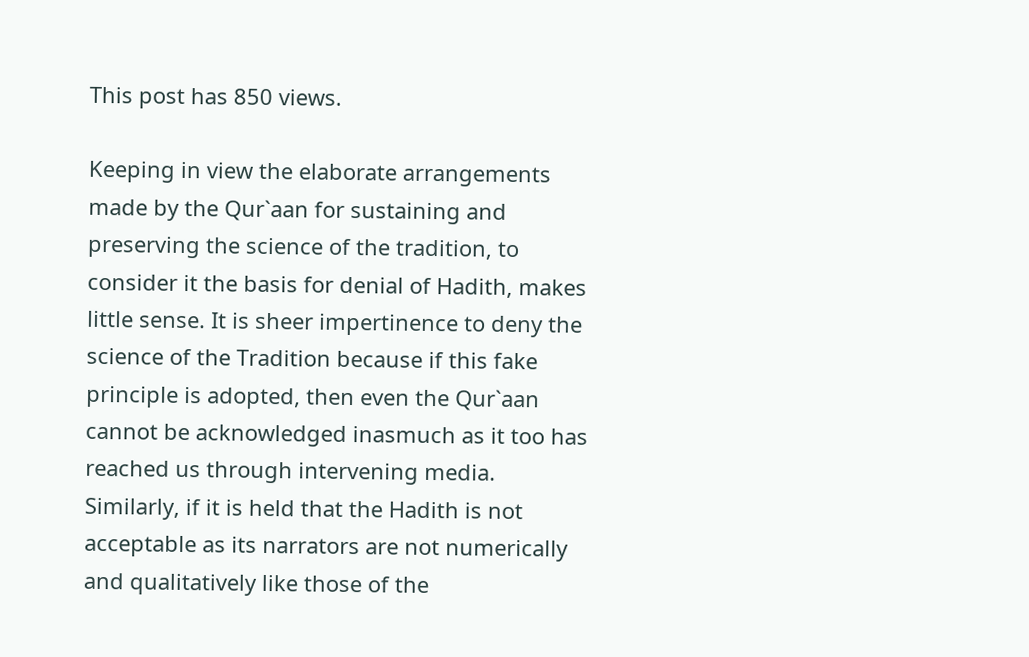This post has 850 views.

Keeping in view the elaborate arrangements made by the Qur`aan for sustaining and preserving the science of the tradition, to consider it the basis for denial of Hadith, makes little sense. It is sheer impertinence to deny the science of the Tradition because if this fake principle is adopted, then even the Qur`aan cannot be acknowledged inasmuch as it too has reached us through intervening media. Similarly, if it is held that the Hadith is not acceptable as its narrators are not numerically and qualitatively like those of the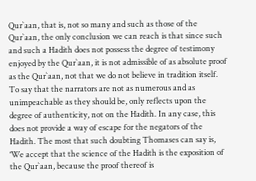Qur`aan, that is, not so many and such as those of the Qur`aan, the only conclusion we can reach is that since such and such a Hadith does not possess the degree of testimony enjoyed by the Qur`aan, it is not admissible of as absolute proof as the Qur`aan, not that we do not believe in tradition itself. To say that the narrators are not as numerous and as unimpeachable as they should be, only reflects upon the degree of authenticity, not on the Hadith. In any case, this does not provide a way of escape for the negators of the Hadith. The most that such doubting Thomases can say is, ‘We accept that the science of the Hadith is the exposition of the Qur`aan, because the proof thereof is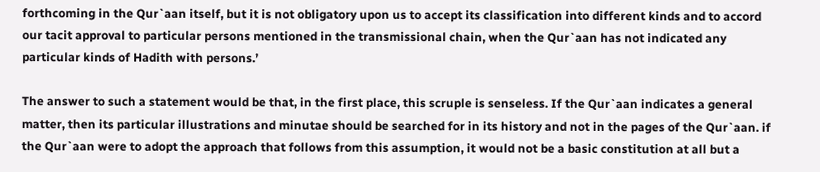forthcoming in the Qur`aan itself, but it is not obligatory upon us to accept its classification into different kinds and to accord our tacit approval to particular persons mentioned in the transmissional chain, when the Qur`aan has not indicated any particular kinds of Hadith with persons.’

The answer to such a statement would be that, in the first place, this scruple is senseless. If the Qur`aan indicates a general matter, then its particular illustrations and minutae should be searched for in its history and not in the pages of the Qur`aan. if the Qur`aan were to adopt the approach that follows from this assumption, it would not be a basic constitution at all but a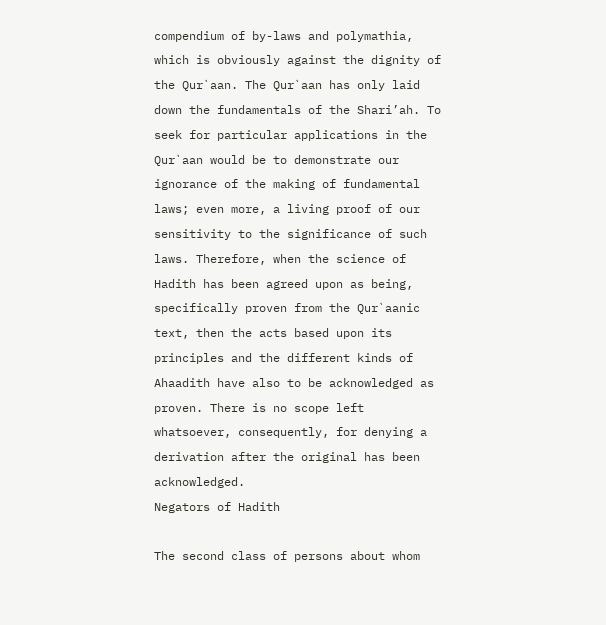compendium of by-laws and polymathia, which is obviously against the dignity of the Qur`aan. The Qur`aan has only laid down the fundamentals of the Shari’ah. To seek for particular applications in the Qur`aan would be to demonstrate our ignorance of the making of fundamental laws; even more, a living proof of our sensitivity to the significance of such laws. Therefore, when the science of Hadith has been agreed upon as being, specifically proven from the Qur`aanic text, then the acts based upon its principles and the different kinds of Ahaadith have also to be acknowledged as proven. There is no scope left whatsoever, consequently, for denying a derivation after the original has been acknowledged.
Negators of Hadith

The second class of persons about whom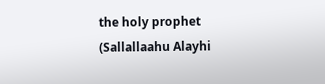the holy prophet (Sallallaahu Alayhi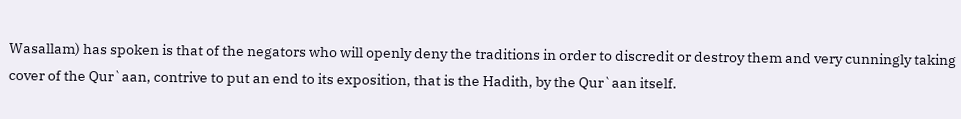Wasallam) has spoken is that of the negators who will openly deny the traditions in order to discredit or destroy them and very cunningly taking cover of the Qur`aan, contrive to put an end to its exposition, that is the Hadith, by the Qur`aan itself.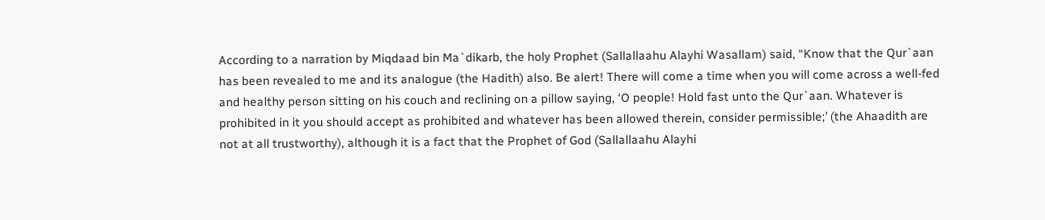According to a narration by Miqdaad bin Ma`dikarb, the holy Prophet (Sallallaahu Alayhi Wasallam) said, “Know that the Qur`aan has been revealed to me and its analogue (the Hadith) also. Be alert! There will come a time when you will come across a well-fed and healthy person sitting on his couch and reclining on a pillow saying, ‘O people! Hold fast unto the Qur`aan. Whatever is prohibited in it you should accept as prohibited and whatever has been allowed therein, consider permissible;’ (the Ahaadith are not at all trustworthy), although it is a fact that the Prophet of God (Sallallaahu Alayhi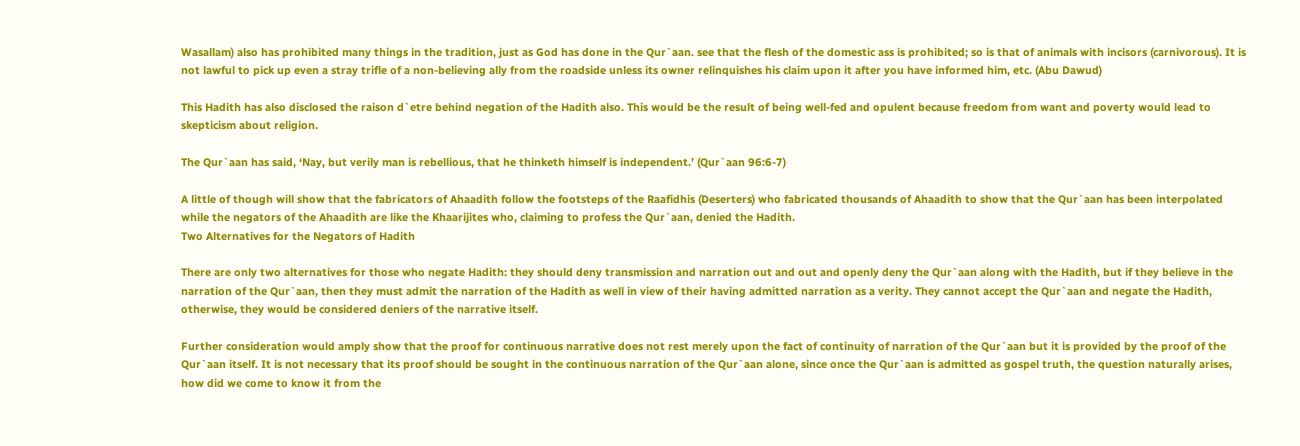Wasallam) also has prohibited many things in the tradition, just as God has done in the Qur`aan. see that the flesh of the domestic ass is prohibited; so is that of animals with incisors (carnivorous). It is not lawful to pick up even a stray trifle of a non-believing ally from the roadside unless its owner relinquishes his claim upon it after you have informed him, etc. (Abu Dawud)

This Hadith has also disclosed the raison d`etre behind negation of the Hadith also. This would be the result of being well-fed and opulent because freedom from want and poverty would lead to skepticism about religion.

The Qur`aan has said, ‘Nay, but verily man is rebellious, that he thinketh himself is independent.’ (Qur`aan 96:6-7)

A little of though will show that the fabricators of Ahaadith follow the footsteps of the Raafidhis (Deserters) who fabricated thousands of Ahaadith to show that the Qur`aan has been interpolated while the negators of the Ahaadith are like the Khaarijites who, claiming to profess the Qur`aan, denied the Hadith.
Two Alternatives for the Negators of Hadith

There are only two alternatives for those who negate Hadith: they should deny transmission and narration out and out and openly deny the Qur`aan along with the Hadith, but if they believe in the narration of the Qur`aan, then they must admit the narration of the Hadith as well in view of their having admitted narration as a verity. They cannot accept the Qur`aan and negate the Hadith, otherwise, they would be considered deniers of the narrative itself.

Further consideration would amply show that the proof for continuous narrative does not rest merely upon the fact of continuity of narration of the Qur`aan but it is provided by the proof of the Qur`aan itself. It is not necessary that its proof should be sought in the continuous narration of the Qur`aan alone, since once the Qur`aan is admitted as gospel truth, the question naturally arises, how did we come to know it from the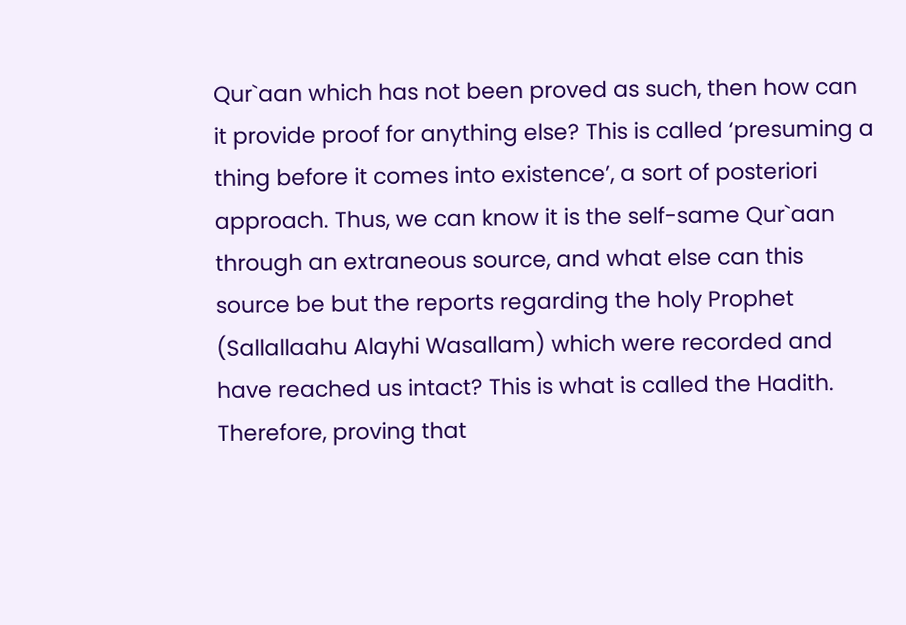Qur`aan which has not been proved as such, then how can it provide proof for anything else? This is called ‘presuming a thing before it comes into existence’, a sort of posteriori approach. Thus, we can know it is the self-same Qur`aan through an extraneous source, and what else can this source be but the reports regarding the holy Prophet (Sallallaahu Alayhi Wasallam) which were recorded and have reached us intact? This is what is called the Hadith. Therefore, proving that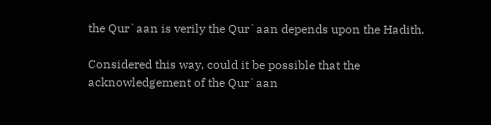the Qur`aan is verily the Qur`aan depends upon the Hadith.

Considered this way, could it be possible that the acknowledgement of the Qur`aan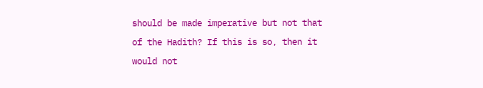should be made imperative but not that of the Hadith? If this is so, then it would not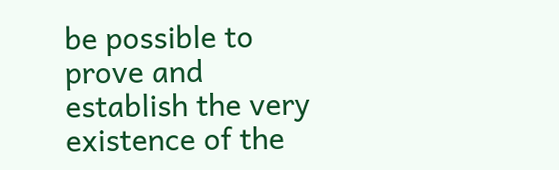be possible to prove and establish the very existence of the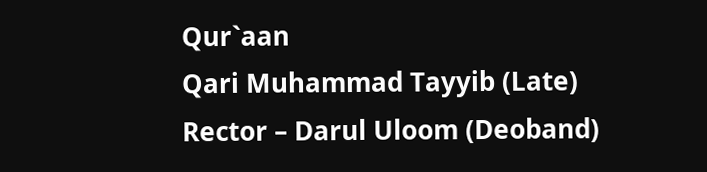Qur`aan
Qari Muhammad Tayyib (Late)
Rector – Darul Uloom (Deoband)